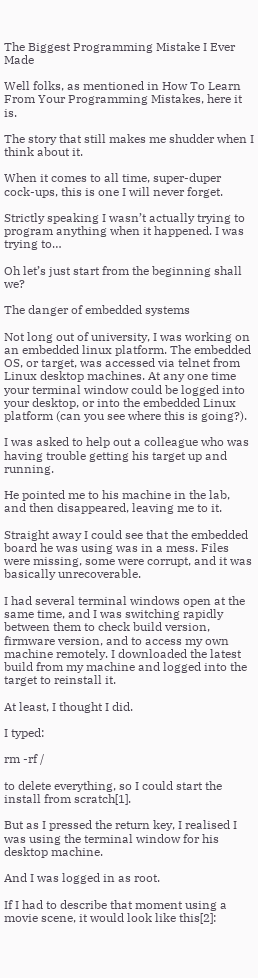The Biggest Programming Mistake I Ever Made

Well folks, as mentioned in How To Learn From Your Programming Mistakes, here it is.

The story that still makes me shudder when I think about it.

When it comes to all time, super-duper cock-ups, this is one I will never forget.

Strictly speaking I wasn’t actually trying to program anything when it happened. I was trying to…

Oh let’s just start from the beginning shall we?

The danger of embedded systems

Not long out of university, I was working on an embedded linux platform. The embedded OS, or target, was accessed via telnet from Linux desktop machines. At any one time your terminal window could be logged into your desktop, or into the embedded Linux platform (can you see where this is going?).

I was asked to help out a colleague who was having trouble getting his target up and running.

He pointed me to his machine in the lab, and then disappeared, leaving me to it.

Straight away I could see that the embedded board he was using was in a mess. Files were missing, some were corrupt, and it was basically unrecoverable.

I had several terminal windows open at the same time, and I was switching rapidly between them to check build version, firmware version, and to access my own machine remotely. I downloaded the latest build from my machine and logged into the target to reinstall it.

At least, I thought I did.

I typed:

rm -rf /

to delete everything, so I could start the install from scratch[1].

But as I pressed the return key, I realised I was using the terminal window for his desktop machine.

And I was logged in as root.

If I had to describe that moment using a movie scene, it would look like this[2]: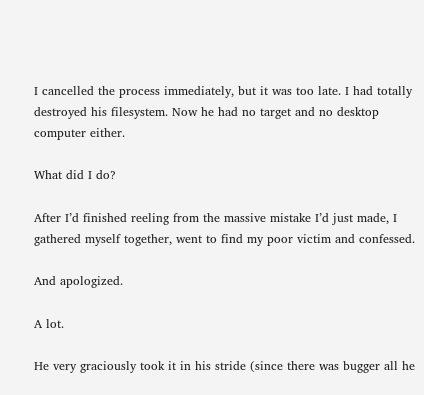I cancelled the process immediately, but it was too late. I had totally destroyed his filesystem. Now he had no target and no desktop computer either.

What did I do?

After I’d finished reeling from the massive mistake I’d just made, I gathered myself together, went to find my poor victim and confessed.

And apologized.

A lot.

He very graciously took it in his stride (since there was bugger all he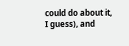could do about it, I guess), and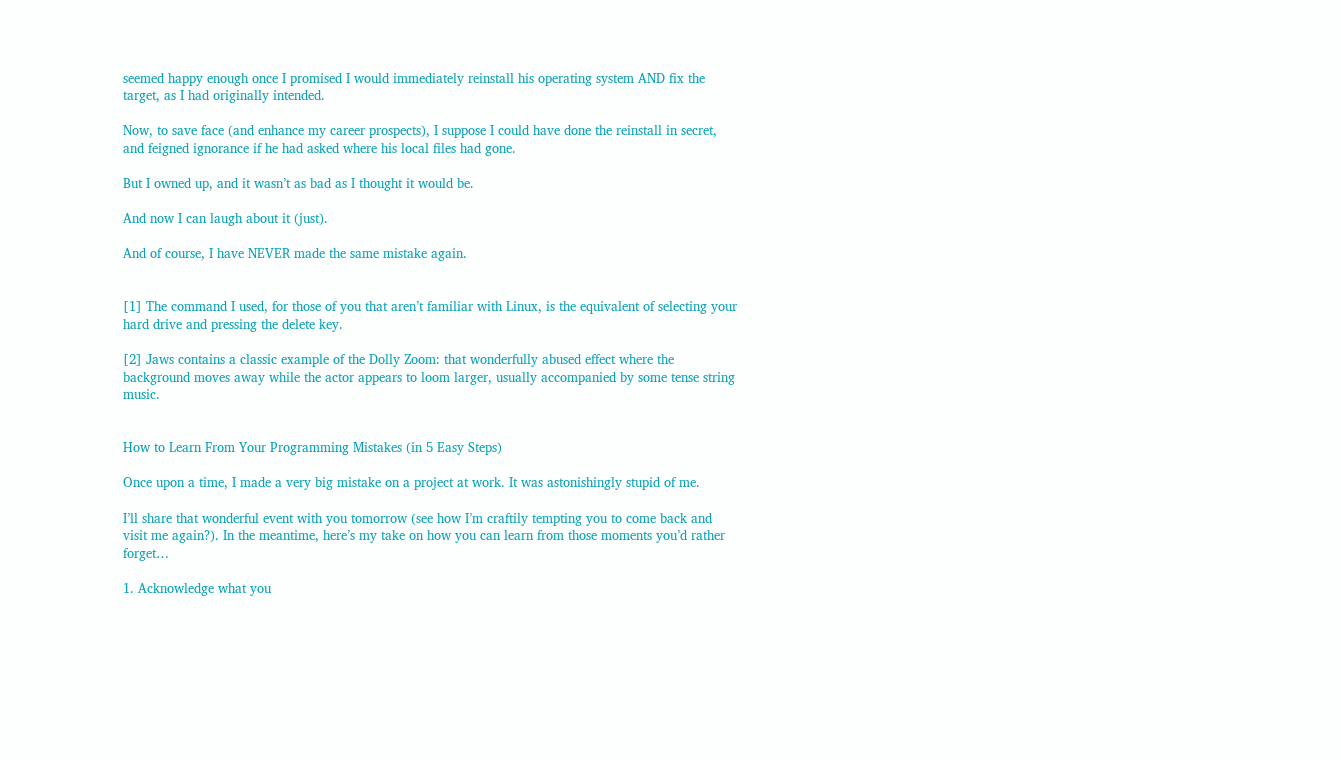seemed happy enough once I promised I would immediately reinstall his operating system AND fix the target, as I had originally intended.

Now, to save face (and enhance my career prospects), I suppose I could have done the reinstall in secret, and feigned ignorance if he had asked where his local files had gone.

But I owned up, and it wasn’t as bad as I thought it would be.

And now I can laugh about it (just).

And of course, I have NEVER made the same mistake again.


[1] The command I used, for those of you that aren’t familiar with Linux, is the equivalent of selecting your hard drive and pressing the delete key.

[2] Jaws contains a classic example of the Dolly Zoom: that wonderfully abused effect where the background moves away while the actor appears to loom larger, usually accompanied by some tense string music.


How to Learn From Your Programming Mistakes (in 5 Easy Steps)

Once upon a time, I made a very big mistake on a project at work. It was astonishingly stupid of me.

I’ll share that wonderful event with you tomorrow (see how I’m craftily tempting you to come back and visit me again?). In the meantime, here’s my take on how you can learn from those moments you’d rather forget…

1. Acknowledge what you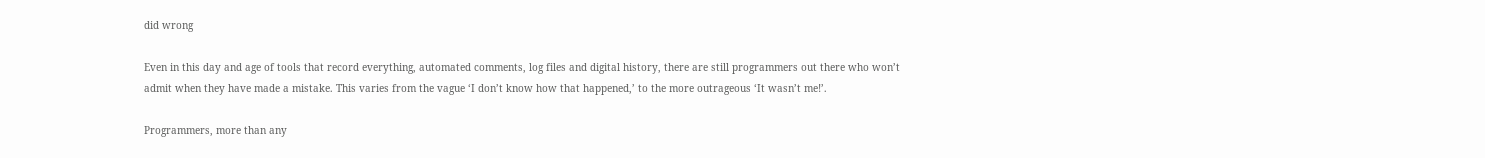did wrong

Even in this day and age of tools that record everything, automated comments, log files and digital history, there are still programmers out there who won’t admit when they have made a mistake. This varies from the vague ‘I don’t know how that happened,’ to the more outrageous ‘It wasn’t me!’.

Programmers, more than any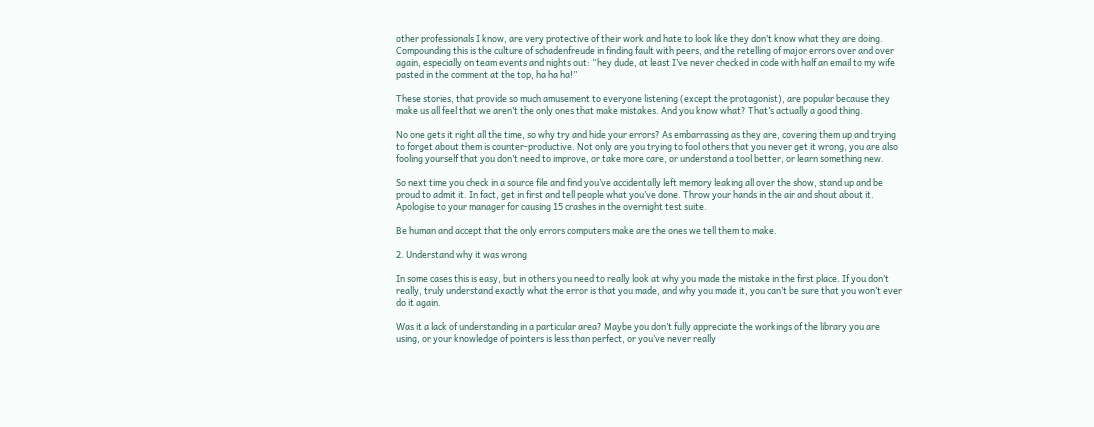other professionals I know, are very protective of their work and hate to look like they don’t know what they are doing. Compounding this is the culture of schadenfreude in finding fault with peers, and the retelling of major errors over and over again, especially on team events and nights out: “hey dude, at least I’ve never checked in code with half an email to my wife pasted in the comment at the top, ha ha ha!”

These stories, that provide so much amusement to everyone listening (except the protagonist), are popular because they make us all feel that we aren’t the only ones that make mistakes. And you know what? That’s actually a good thing.

No one gets it right all the time, so why try and hide your errors? As embarrassing as they are, covering them up and trying to forget about them is counter-productive. Not only are you trying to fool others that you never get it wrong, you are also fooling yourself that you don’t need to improve, or take more care, or understand a tool better, or learn something new.

So next time you check in a source file and find you’ve accidentally left memory leaking all over the show, stand up and be proud to admit it. In fact, get in first and tell people what you’ve done. Throw your hands in the air and shout about it. Apologise to your manager for causing 15 crashes in the overnight test suite.

Be human and accept that the only errors computers make are the ones we tell them to make.

2. Understand why it was wrong

In some cases this is easy, but in others you need to really look at why you made the mistake in the first place. If you don’t really, truly understand exactly what the error is that you made, and why you made it, you can’t be sure that you won’t ever do it again.

Was it a lack of understanding in a particular area? Maybe you don’t fully appreciate the workings of the library you are using, or your knowledge of pointers is less than perfect, or you’ve never really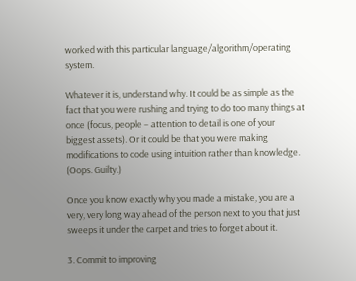worked with this particular language/algorithm/operating system.

Whatever it is, understand why. It could be as simple as the fact that you were rushing and trying to do too many things at once (focus, people – attention to detail is one of your biggest assets). Or it could be that you were making modifications to code using intuition rather than knowledge. (Oops. Guilty.)

Once you know exactly why you made a mistake, you are a very, very long way ahead of the person next to you that just sweeps it under the carpet and tries to forget about it.

3. Commit to improving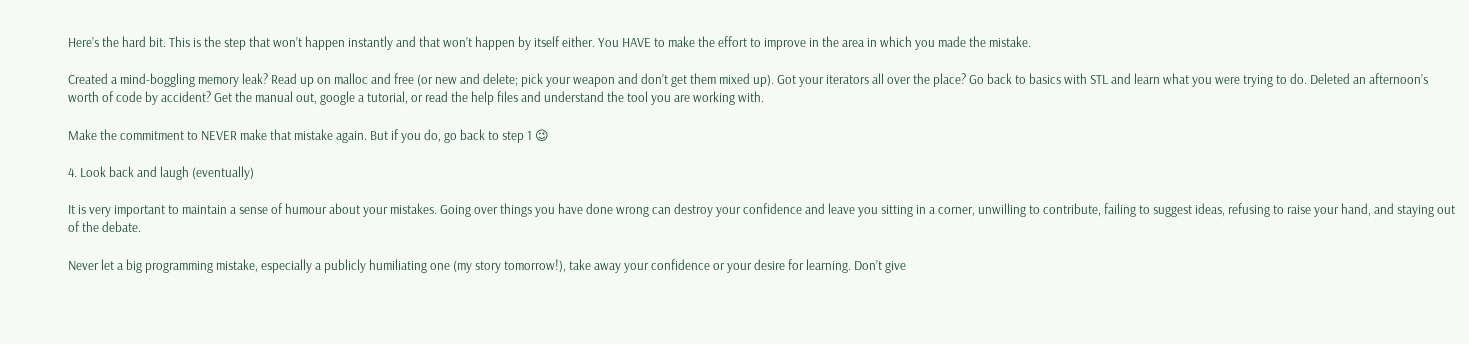Here’s the hard bit. This is the step that won’t happen instantly and that won’t happen by itself either. You HAVE to make the effort to improve in the area in which you made the mistake.

Created a mind-boggling memory leak? Read up on malloc and free (or new and delete; pick your weapon and don’t get them mixed up). Got your iterators all over the place? Go back to basics with STL and learn what you were trying to do. Deleted an afternoon’s worth of code by accident? Get the manual out, google a tutorial, or read the help files and understand the tool you are working with.

Make the commitment to NEVER make that mistake again. But if you do, go back to step 1 😉

4. Look back and laugh (eventually)

It is very important to maintain a sense of humour about your mistakes. Going over things you have done wrong can destroy your confidence and leave you sitting in a corner, unwilling to contribute, failing to suggest ideas, refusing to raise your hand, and staying out of the debate.

Never let a big programming mistake, especially a publicly humiliating one (my story tomorrow!), take away your confidence or your desire for learning. Don’t give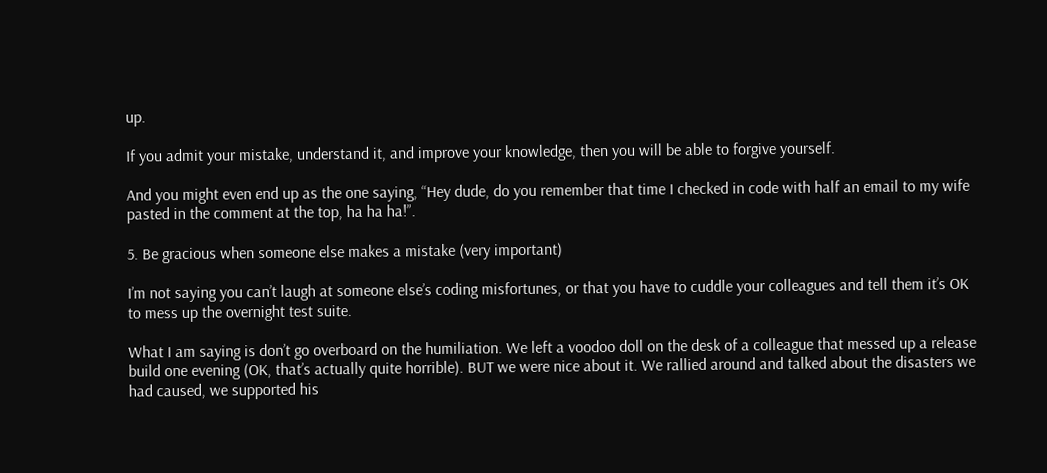up.

If you admit your mistake, understand it, and improve your knowledge, then you will be able to forgive yourself.

And you might even end up as the one saying, “Hey dude, do you remember that time I checked in code with half an email to my wife pasted in the comment at the top, ha ha ha!”.

5. Be gracious when someone else makes a mistake (very important)

I’m not saying you can’t laugh at someone else’s coding misfortunes, or that you have to cuddle your colleagues and tell them it’s OK to mess up the overnight test suite.

What I am saying is don’t go overboard on the humiliation. We left a voodoo doll on the desk of a colleague that messed up a release build one evening (OK, that’s actually quite horrible). BUT we were nice about it. We rallied around and talked about the disasters we had caused, we supported his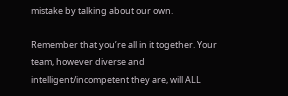mistake by talking about our own.

Remember that you’re all in it together. Your team, however diverse and intelligent/incompetent they are, will ALL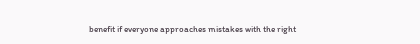benefit if everyone approaches mistakes with the right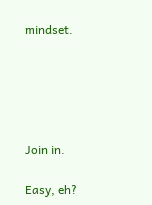mindset.





Join in.

Easy, eh?